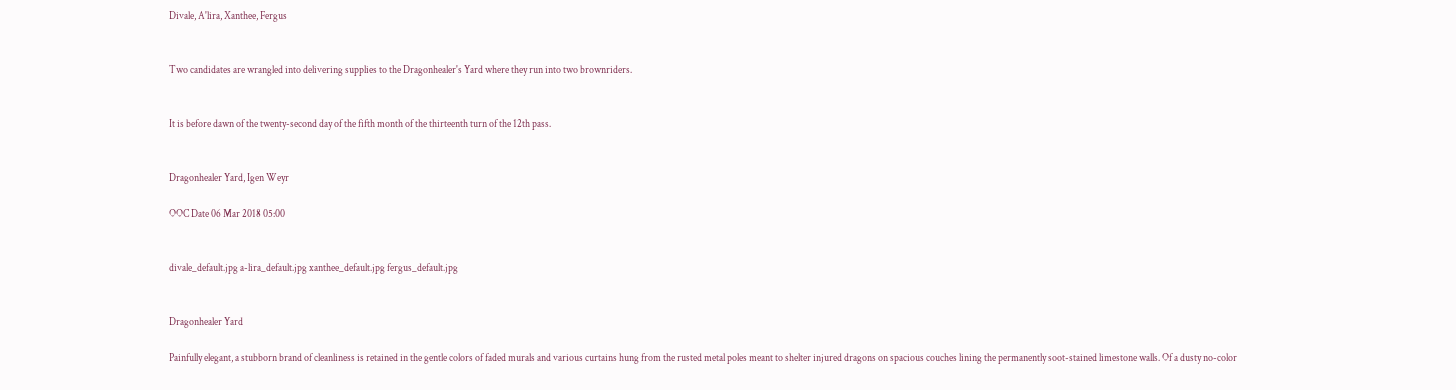Divale, A'lira, Xanthee, Fergus


Two candidates are wrangled into delivering supplies to the Dragonhealer's Yard where they run into two brownriders.


It is before dawn of the twenty-second day of the fifth month of the thirteenth turn of the 12th pass.


Dragonhealer Yard, Igen Weyr

OOC Date 06 Mar 2018 05:00


divale_default.jpg a-lira_default.jpg xanthee_default.jpg fergus_default.jpg


Dragonhealer Yard

Painfully elegant, a stubborn brand of cleanliness is retained in the gentle colors of faded murals and various curtains hung from the rusted metal poles meant to shelter injured dragons on spacious couches lining the permanently soot-stained limestone walls. Of a dusty no-color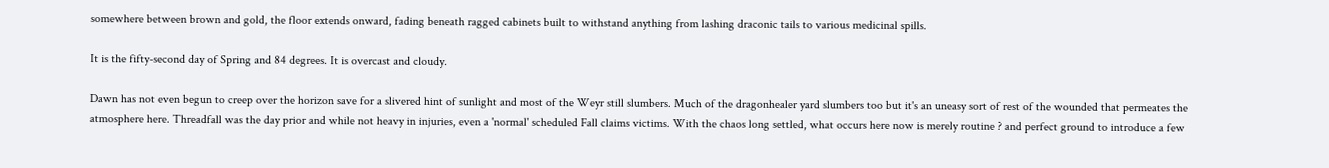somewhere between brown and gold, the floor extends onward, fading beneath ragged cabinets built to withstand anything from lashing draconic tails to various medicinal spills.

It is the fifty-second day of Spring and 84 degrees. It is overcast and cloudy.

Dawn has not even begun to creep over the horizon save for a slivered hint of sunlight and most of the Weyr still slumbers. Much of the dragonhealer yard slumbers too but it's an uneasy sort of rest of the wounded that permeates the atmosphere here. Threadfall was the day prior and while not heavy in injuries, even a 'normal' scheduled Fall claims victims. With the chaos long settled, what occurs here now is merely routine ? and perfect ground to introduce a few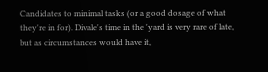Candidates to minimal tasks (or a good dosage of what they're in for). Divale's time in the 'yard is very rare of late, but as circumstances would have it,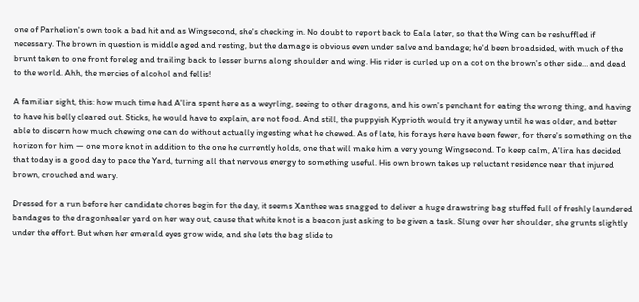one of Parhelion's own took a bad hit and as Wingsecond, she's checking in. No doubt to report back to Eala later, so that the Wing can be reshuffled if necessary. The brown in question is middle aged and resting, but the damage is obvious even under salve and bandage; he'd been broadsided, with much of the brunt taken to one front foreleg and trailing back to lesser burns along shoulder and wing. His rider is curled up on a cot on the brown's other side… and dead to the world. Ahh, the mercies of alcohol and fellis!

A familiar sight, this: how much time had A'lira spent here as a weyrling, seeing to other dragons, and his own's penchant for eating the wrong thing, and having to have his belly cleared out. Sticks, he would have to explain, are not food. And still, the puppyish Kyprioth would try it anyway until he was older, and better able to discern how much chewing one can do without actually ingesting what he chewed. As of late, his forays here have been fewer, for there's something on the horizon for him — one more knot in addition to the one he currently holds, one that will make him a very young Wingsecond. To keep calm, A'lira has decided that today is a good day to pace the Yard, turning all that nervous energy to something useful. His own brown takes up reluctant residence near that injured brown, crouched and wary.

Dressed for a run before her candidate chores begin for the day, it seems Xanthee was snagged to deliver a huge drawstring bag stuffed full of freshly laundered bandages to the dragonhealer yard on her way out, cause that white knot is a beacon just asking to be given a task. Slung over her shoulder, she grunts slightly under the effort. But when her emerald eyes grow wide, and she lets the bag slide to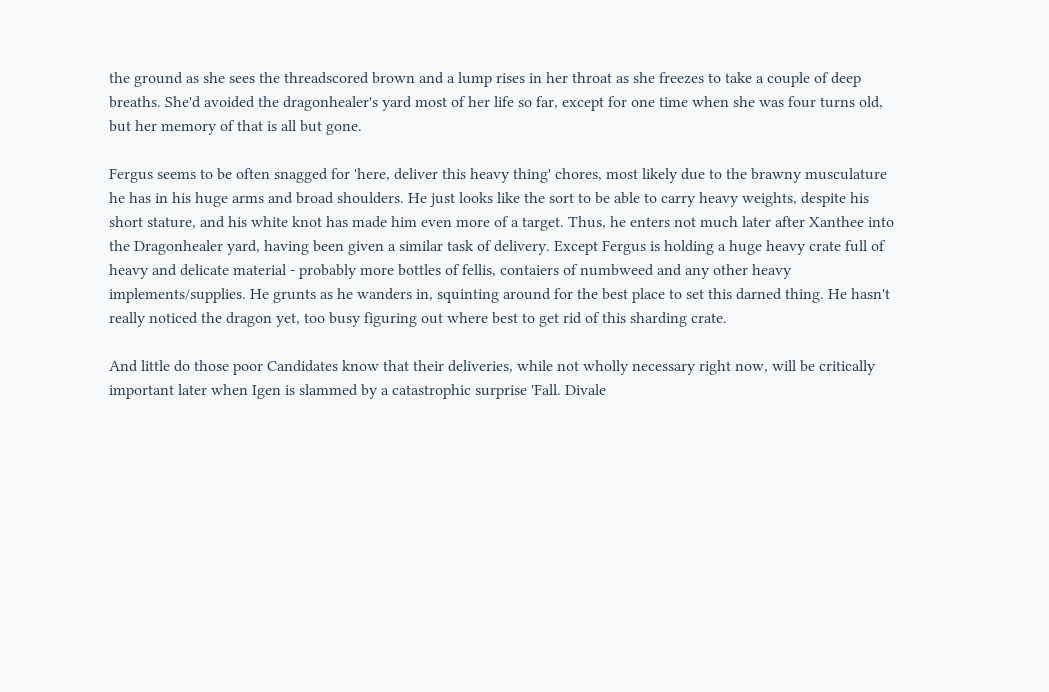the ground as she sees the threadscored brown and a lump rises in her throat as she freezes to take a couple of deep breaths. She'd avoided the dragonhealer's yard most of her life so far, except for one time when she was four turns old, but her memory of that is all but gone.

Fergus seems to be often snagged for 'here, deliver this heavy thing' chores, most likely due to the brawny musculature he has in his huge arms and broad shoulders. He just looks like the sort to be able to carry heavy weights, despite his short stature, and his white knot has made him even more of a target. Thus, he enters not much later after Xanthee into the Dragonhealer yard, having been given a similar task of delivery. Except Fergus is holding a huge heavy crate full of heavy and delicate material - probably more bottles of fellis, contaiers of numbweed and any other heavy implements/supplies. He grunts as he wanders in, squinting around for the best place to set this darned thing. He hasn't really noticed the dragon yet, too busy figuring out where best to get rid of this sharding crate.

And little do those poor Candidates know that their deliveries, while not wholly necessary right now, will be critically important later when Igen is slammed by a catastrophic surprise 'Fall. Divale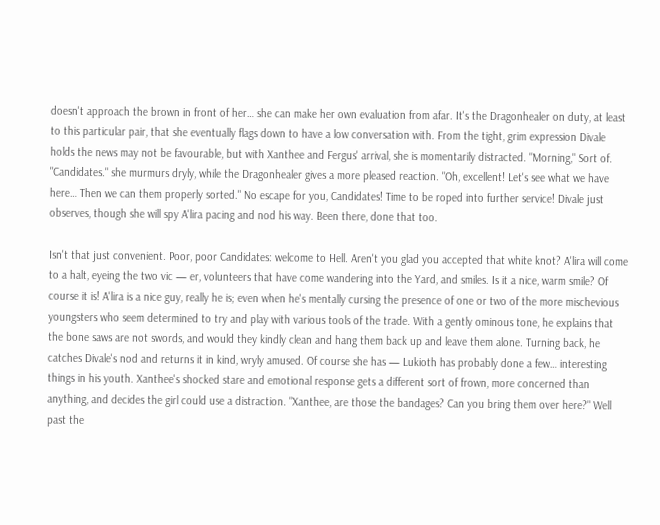doesn't approach the brown in front of her… she can make her own evaluation from afar. It's the Dragonhealer on duty, at least to this particular pair, that she eventually flags down to have a low conversation with. From the tight, grim expression Divale holds the news may not be favourable, but with Xanthee and Fergus' arrival, she is momentarily distracted. "Morning," Sort of. "Candidates." she murmurs dryly, while the Dragonhealer gives a more pleased reaction. "Oh, excellent! Let's see what we have here… Then we can them properly sorted." No escape for you, Candidates! Time to be roped into further service! Divale just observes, though she will spy A'lira pacing and nod his way. Been there, done that too.

Isn't that just convenient. Poor, poor Candidates: welcome to Hell. Aren't you glad you accepted that white knot? A'lira will come to a halt, eyeing the two vic — er, volunteers that have come wandering into the Yard, and smiles. Is it a nice, warm smile? Of course it is! A'lira is a nice guy, really he is; even when he's mentally cursing the presence of one or two of the more mischevious youngsters who seem determined to try and play with various tools of the trade. With a gently ominous tone, he explains that the bone saws are not swords, and would they kindly clean and hang them back up and leave them alone. Turning back, he catches Divale's nod and returns it in kind, wryly amused. Of course she has — Lukioth has probably done a few… interesting things in his youth. Xanthee's shocked stare and emotional response gets a different sort of frown, more concerned than anything, and decides the girl could use a distraction. "Xanthee, are those the bandages? Can you bring them over here?" Well past the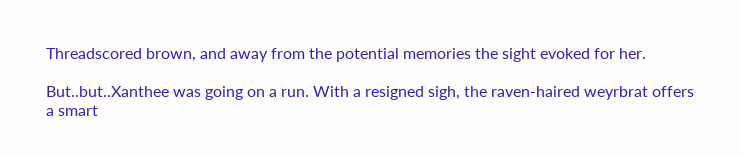Threadscored brown, and away from the potential memories the sight evoked for her.

But..but..Xanthee was going on a run. With a resigned sigh, the raven-haired weyrbrat offers a smart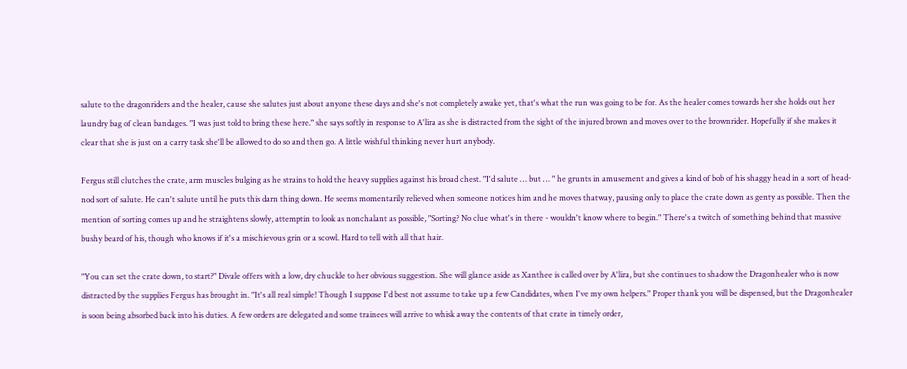salute to the dragonriders and the healer, cause she salutes just about anyone these days and she's not completely awake yet, that's what the run was going to be for. As the healer comes towards her she holds out her laundry bag of clean bandages. "I was just told to bring these here." she says softly in response to A'lira as she is distracted from the sight of the injured brown and moves over to the brownrider. Hopefully if she makes it clear that she is just on a carry task she'll be allowed to do so and then go. A little wishful thinking never hurt anybody.

Fergus still clutches the crate, arm muscles bulging as he strains to hold the heavy supplies against his broad chest. "I'd salute … but … " he grunts in amusement and gives a kind of bob of his shaggy head in a sort of head-nod sort of salute. He can't salute until he puts this darn thing down. He seems momentarily relieved when someone notices him and he moves thatway, pausing only to place the crate down as genty as possible. Then the mention of sorting comes up and he straightens slowly, attemptin to look as nonchalant as possible, "Sorting? No clue what's in there - wouldn't know where to begin." There's a twitch of something behind that massive bushy beard of his, though who knows if it's a mischievous grin or a scowl. Hard to tell with all that hair.

"You can set the crate down, to start?" Divale offers with a low, dry chuckle to her obvious suggestion. She will glance aside as Xanthee is called over by A'lira, but she continues to shadow the Dragonhealer who is now distracted by the supplies Fergus has brought in. "It's all real simple! Though I suppose I'd best not assume to take up a few Candidates, when I've my own helpers." Proper thank you will be dispensed, but the Dragonhealer is soon being absorbed back into his duties. A few orders are delegated and some trainees will arrive to whisk away the contents of that crate in timely order,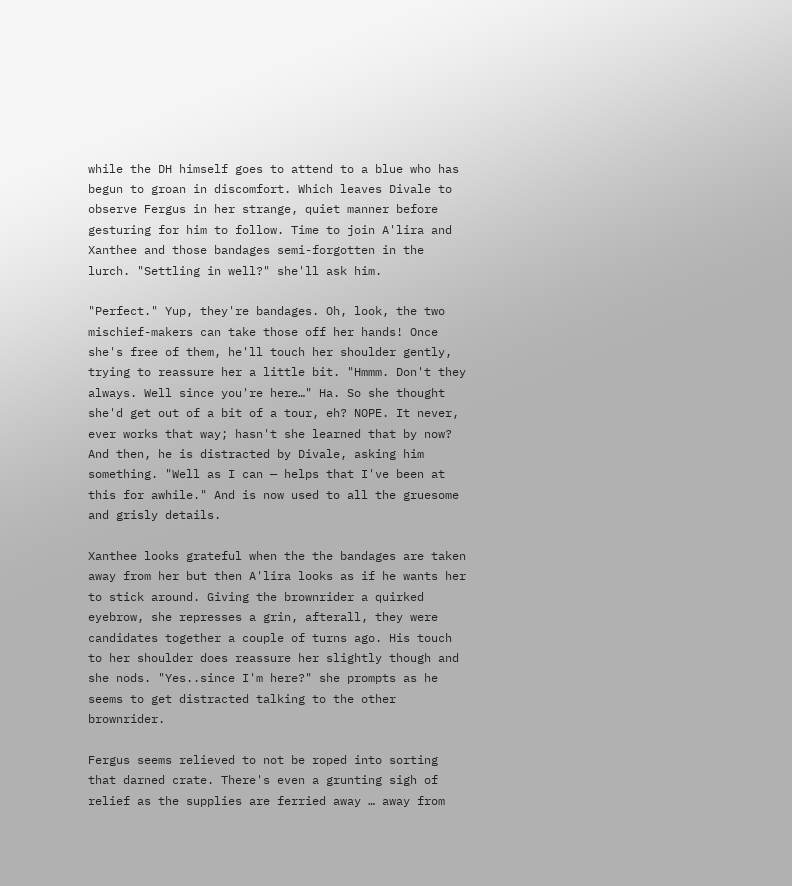while the DH himself goes to attend to a blue who has begun to groan in discomfort. Which leaves Divale to observe Fergus in her strange, quiet manner before gesturing for him to follow. Time to join A'lira and Xanthee and those bandages semi-forgotten in the lurch. "Settling in well?" she'll ask him.

"Perfect." Yup, they're bandages. Oh, look, the two mischief-makers can take those off her hands! Once she's free of them, he'll touch her shoulder gently, trying to reassure her a little bit. "Hmmm. Don't they always. Well since you're here…" Ha. So she thought she'd get out of a bit of a tour, eh? NOPE. It never, ever works that way; hasn't she learned that by now? And then, he is distracted by Divale, asking him something. "Well as I can — helps that I've been at this for awhile." And is now used to all the gruesome and grisly details.

Xanthee looks grateful when the the bandages are taken away from her but then A'lira looks as if he wants her to stick around. Giving the brownrider a quirked eyebrow, she represses a grin, afterall, they were candidates together a couple of turns ago. His touch to her shoulder does reassure her slightly though and she nods. "Yes..since I'm here?" she prompts as he seems to get distracted talking to the other brownrider.

Fergus seems relieved to not be roped into sorting that darned crate. There's even a grunting sigh of relief as the supplies are ferried away … away from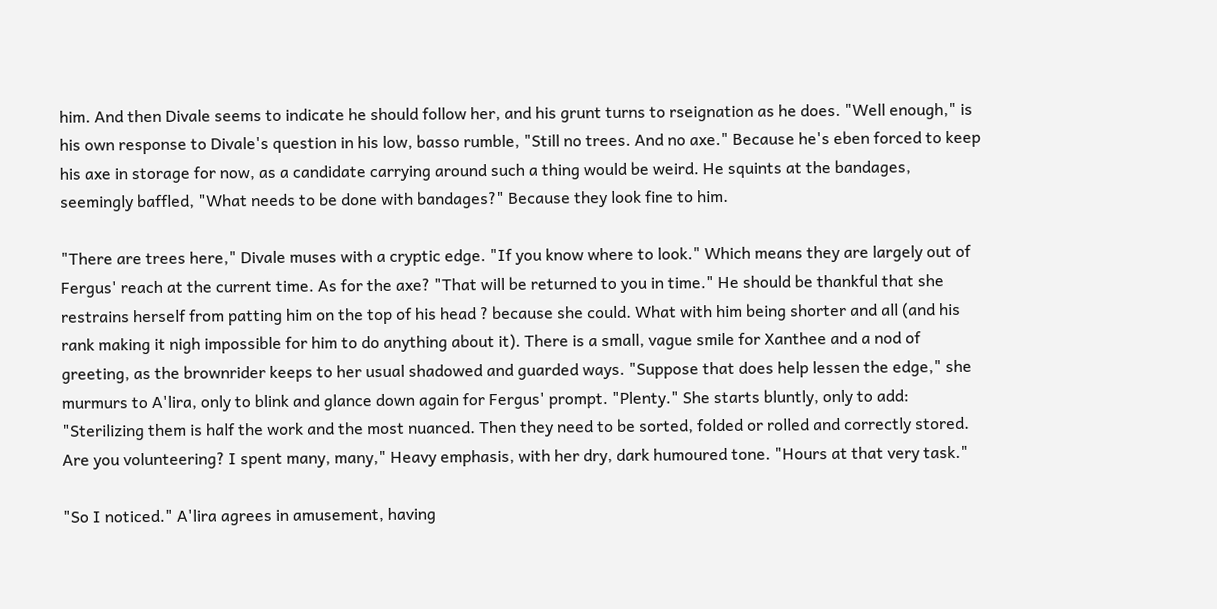him. And then Divale seems to indicate he should follow her, and his grunt turns to rseignation as he does. "Well enough," is his own response to Divale's question in his low, basso rumble, "Still no trees. And no axe." Because he's eben forced to keep his axe in storage for now, as a candidate carrying around such a thing would be weird. He squints at the bandages, seemingly baffled, "What needs to be done with bandages?" Because they look fine to him.

"There are trees here," Divale muses with a cryptic edge. "If you know where to look." Which means they are largely out of Fergus' reach at the current time. As for the axe? "That will be returned to you in time." He should be thankful that she restrains herself from patting him on the top of his head ? because she could. What with him being shorter and all (and his rank making it nigh impossible for him to do anything about it). There is a small, vague smile for Xanthee and a nod of greeting, as the brownrider keeps to her usual shadowed and guarded ways. "Suppose that does help lessen the edge," she murmurs to A'lira, only to blink and glance down again for Fergus' prompt. "Plenty." She starts bluntly, only to add: "Sterilizing them is half the work and the most nuanced. Then they need to be sorted, folded or rolled and correctly stored. Are you volunteering? I spent many, many," Heavy emphasis, with her dry, dark humoured tone. "Hours at that very task."

"So I noticed." A'lira agrees in amusement, having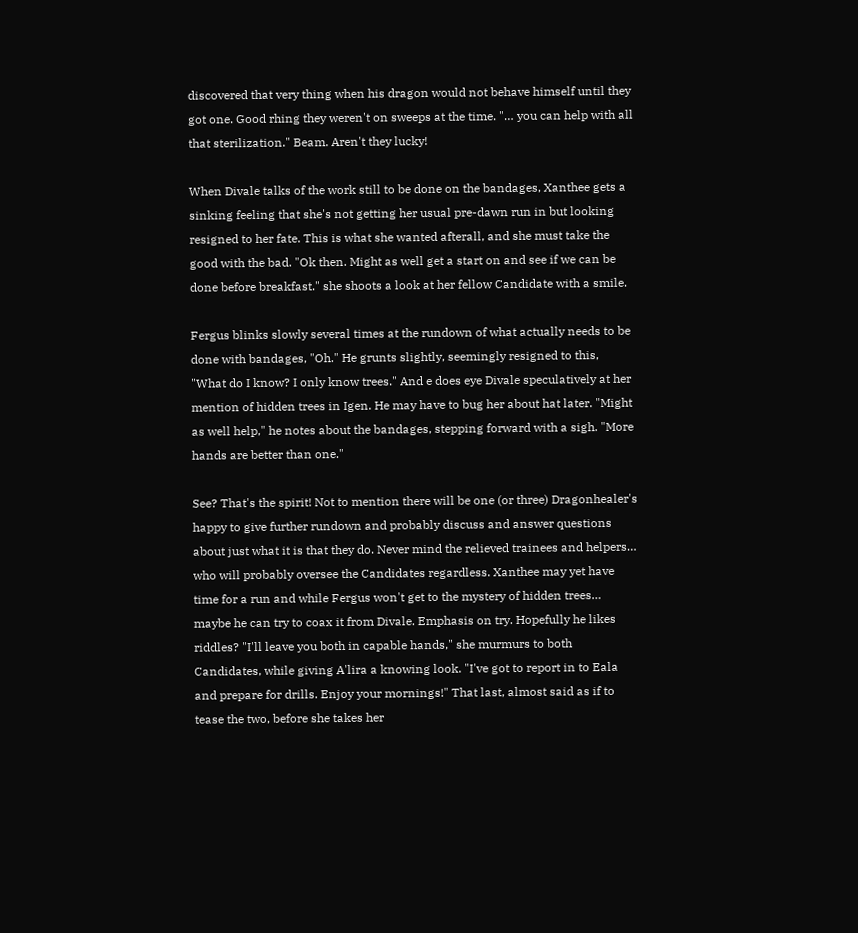discovered that very thing when his dragon would not behave himself until they got one. Good rhing they weren't on sweeps at the time. "… you can help with all that sterilization." Beam. Aren't they lucky!

When Divale talks of the work still to be done on the bandages, Xanthee gets a sinking feeling that she's not getting her usual pre-dawn run in but looking resigned to her fate. This is what she wanted afterall, and she must take the good with the bad. "Ok then. Might as well get a start on and see if we can be done before breakfast." she shoots a look at her fellow Candidate with a smile.

Fergus blinks slowly several times at the rundown of what actually needs to be done with bandages, "Oh." He grunts slightly, seemingly resigned to this, "What do I know? I only know trees." And e does eye Divale speculatively at her mention of hidden trees in Igen. He may have to bug her about hat later. "Might as well help," he notes about the bandages, stepping forward with a sigh. "More hands are better than one."

See? That's the spirit! Not to mention there will be one (or three) Dragonhealer's happy to give further rundown and probably discuss and answer questions about just what it is that they do. Never mind the relieved trainees and helpers… who will probably oversee the Candidates regardless. Xanthee may yet have time for a run and while Fergus won't get to the mystery of hidden trees… maybe he can try to coax it from Divale. Emphasis on try. Hopefully he likes riddles? "I'll leave you both in capable hands," she murmurs to both Candidates, while giving A'lira a knowing look. "I've got to report in to Eala and prepare for drills. Enjoy your mornings!" That last, almost said as if to tease the two, before she takes her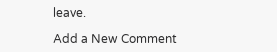leave.

Add a New Comment